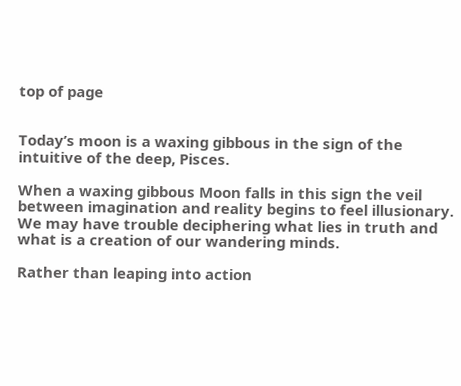top of page


Today’s moon is a waxing gibbous in the sign of the intuitive of the deep, Pisces.

When a waxing gibbous Moon falls in this sign the veil between imagination and reality begins to feel illusionary. We may have trouble deciphering what lies in truth and what is a creation of our wandering minds.

Rather than leaping into action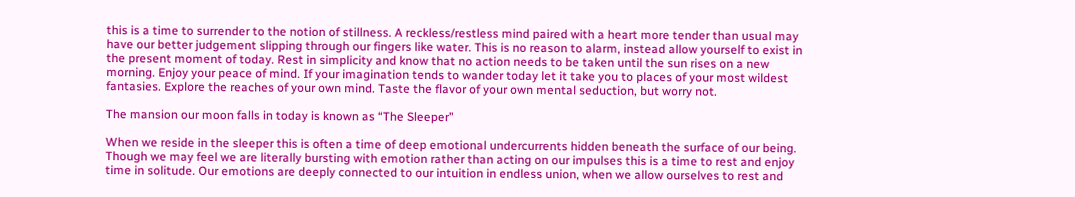this is a time to surrender to the notion of stillness. A reckless/restless mind paired with a heart more tender than usual may have our better judgement slipping through our fingers like water. This is no reason to alarm, instead allow yourself to exist in the present moment of today. Rest in simplicity and know that no action needs to be taken until the sun rises on a new morning. Enjoy your peace of mind. If your imagination tends to wander today let it take you to places of your most wildest fantasies. Explore the reaches of your own mind. Taste the flavor of your own mental seduction, but worry not.

The mansion our moon falls in today is known as “The Sleeper”

When we reside in the sleeper this is often a time of deep emotional undercurrents hidden beneath the surface of our being. Though we may feel we are literally bursting with emotion rather than acting on our impulses this is a time to rest and enjoy time in solitude. Our emotions are deeply connected to our intuition in endless union, when we allow ourselves to rest and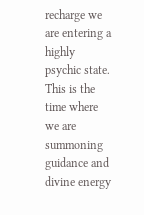recharge we are entering a highly psychic state. This is the time where we are summoning guidance and divine energy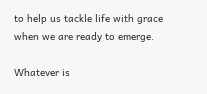to help us tackle life with grace when we are ready to emerge.

Whatever is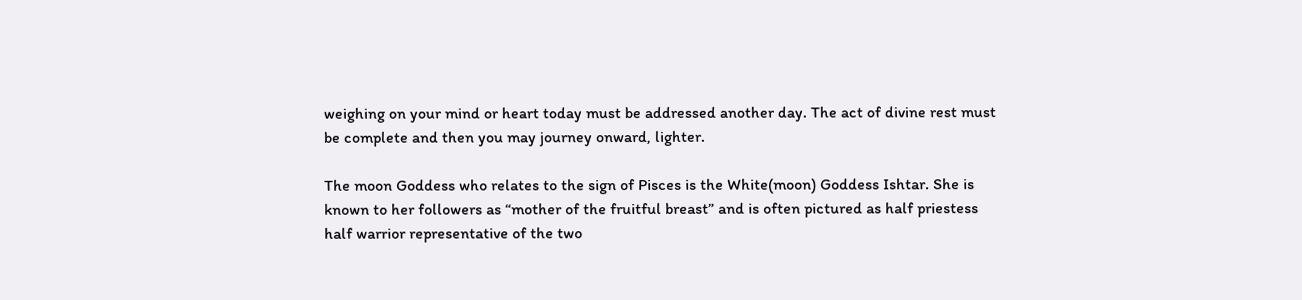weighing on your mind or heart today must be addressed another day. The act of divine rest must be complete and then you may journey onward, lighter.

The moon Goddess who relates to the sign of Pisces is the White(moon) Goddess Ishtar. She is known to her followers as “mother of the fruitful breast” and is often pictured as half priestess half warrior representative of the two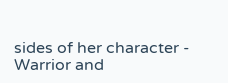sides of her character - Warrior and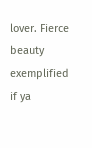lover. Fierce beauty exemplified if ya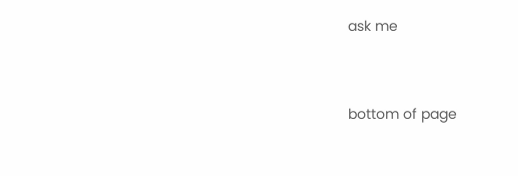ask me


bottom of page